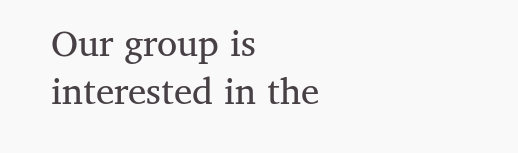Our group is interested in the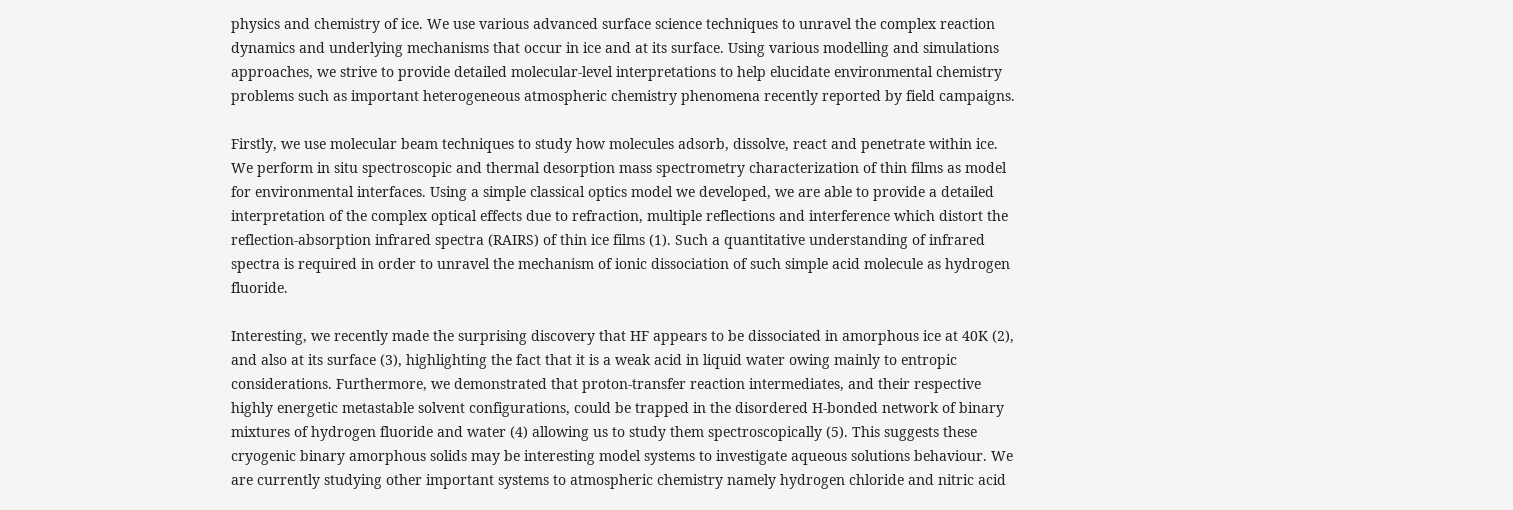physics and chemistry of ice. We use various advanced surface science techniques to unravel the complex reaction dynamics and underlying mechanisms that occur in ice and at its surface. Using various modelling and simulations approaches, we strive to provide detailed molecular-level interpretations to help elucidate environmental chemistry problems such as important heterogeneous atmospheric chemistry phenomena recently reported by field campaigns.

Firstly, we use molecular beam techniques to study how molecules adsorb, dissolve, react and penetrate within ice. We perform in situ spectroscopic and thermal desorption mass spectrometry characterization of thin films as model for environmental interfaces. Using a simple classical optics model we developed, we are able to provide a detailed interpretation of the complex optical effects due to refraction, multiple reflections and interference which distort the reflection-absorption infrared spectra (RAIRS) of thin ice films (1). Such a quantitative understanding of infrared spectra is required in order to unravel the mechanism of ionic dissociation of such simple acid molecule as hydrogen fluoride.

Interesting, we recently made the surprising discovery that HF appears to be dissociated in amorphous ice at 40K (2), and also at its surface (3), highlighting the fact that it is a weak acid in liquid water owing mainly to entropic considerations. Furthermore, we demonstrated that proton-transfer reaction intermediates, and their respective highly energetic metastable solvent configurations, could be trapped in the disordered H-bonded network of binary mixtures of hydrogen fluoride and water (4) allowing us to study them spectroscopically (5). This suggests these cryogenic binary amorphous solids may be interesting model systems to investigate aqueous solutions behaviour. We are currently studying other important systems to atmospheric chemistry namely hydrogen chloride and nitric acid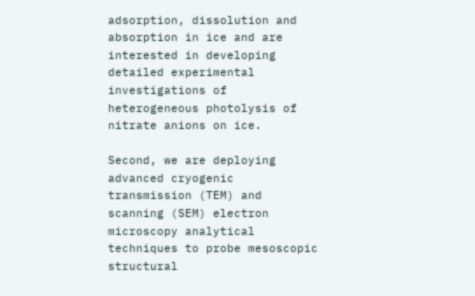adsorption, dissolution and absorption in ice and are interested in developing detailed experimental investigations of heterogeneous photolysis of nitrate anions on ice.

Second, we are deploying advanced cryogenic transmission (TEM) and scanning (SEM) electron microscopy analytical techniques to probe mesoscopic structural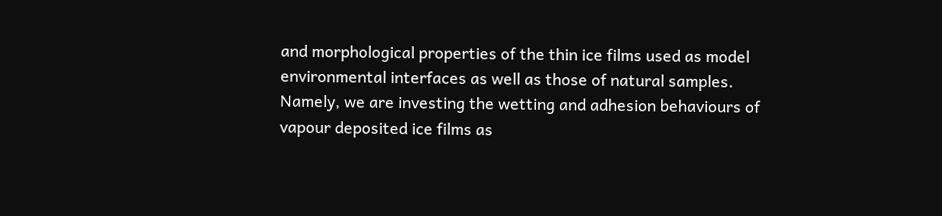and morphological properties of the thin ice films used as model environmental interfaces as well as those of natural samples. Namely, we are investing the wetting and adhesion behaviours of vapour deposited ice films as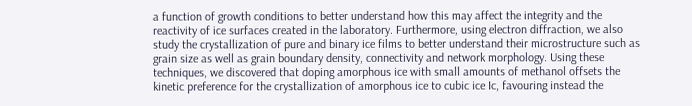a function of growth conditions to better understand how this may affect the integrity and the reactivity of ice surfaces created in the laboratory. Furthermore, using electron diffraction, we also study the crystallization of pure and binary ice films to better understand their microstructure such as grain size as well as grain boundary density, connectivity and network morphology. Using these techniques, we discovered that doping amorphous ice with small amounts of methanol offsets the kinetic preference for the crystallization of amorphous ice to cubic ice Ic, favouring instead the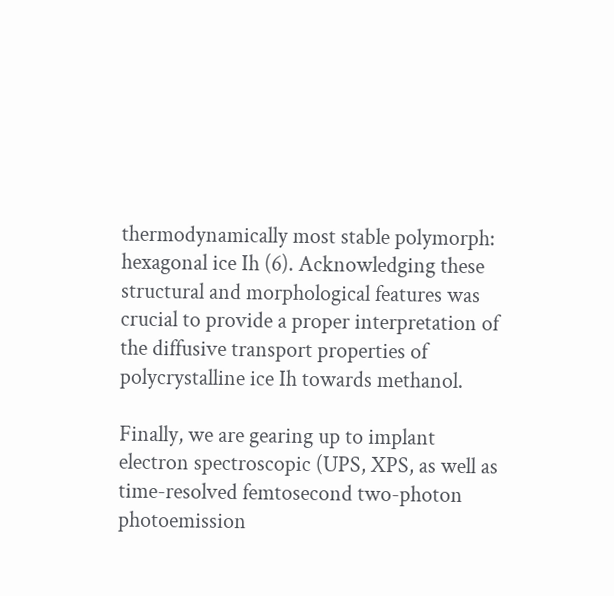thermodynamically most stable polymorph: hexagonal ice Ih (6). Acknowledging these structural and morphological features was crucial to provide a proper interpretation of the diffusive transport properties of polycrystalline ice Ih towards methanol.

Finally, we are gearing up to implant electron spectroscopic (UPS, XPS, as well as time-resolved femtosecond two-photon photoemission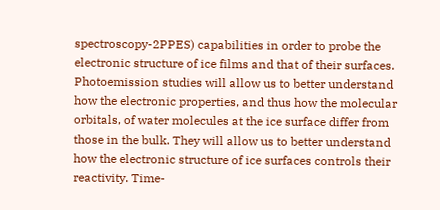spectroscopy-2PPES) capabilities in order to probe the electronic structure of ice films and that of their surfaces. Photoemission studies will allow us to better understand how the electronic properties, and thus how the molecular orbitals, of water molecules at the ice surface differ from those in the bulk. They will allow us to better understand how the electronic structure of ice surfaces controls their reactivity. Time-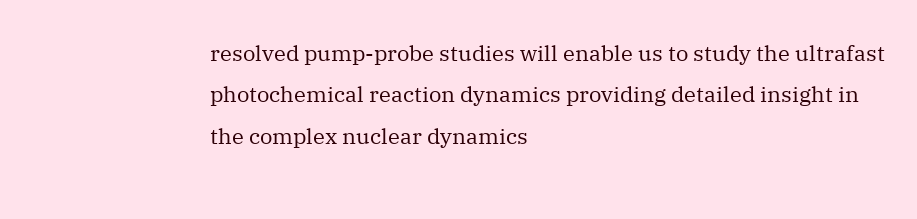resolved pump-probe studies will enable us to study the ultrafast photochemical reaction dynamics providing detailed insight in the complex nuclear dynamics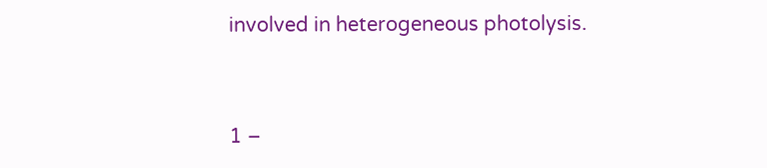involved in heterogeneous photolysis.


1 –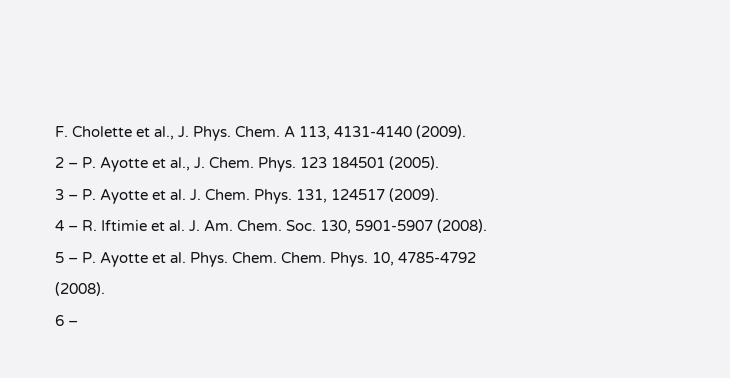F. Cholette et al., J. Phys. Chem. A 113, 4131-4140 (2009).
2 – P. Ayotte et al., J. Chem. Phys. 123 184501 (2005).
3 – P. Ayotte et al. J. Chem. Phys. 131, 124517 (2009).
4 – R. Iftimie et al. J. Am. Chem. Soc. 130, 5901-5907 (2008).
5 – P. Ayotte et al. Phys. Chem. Chem. Phys. 10, 4785-4792 (2008).
6 –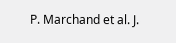P. Marchand et al. J.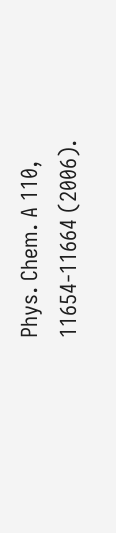Phys. Chem. A 110, 11654-11664 (2006).